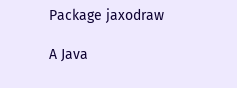Package jaxodraw

A Java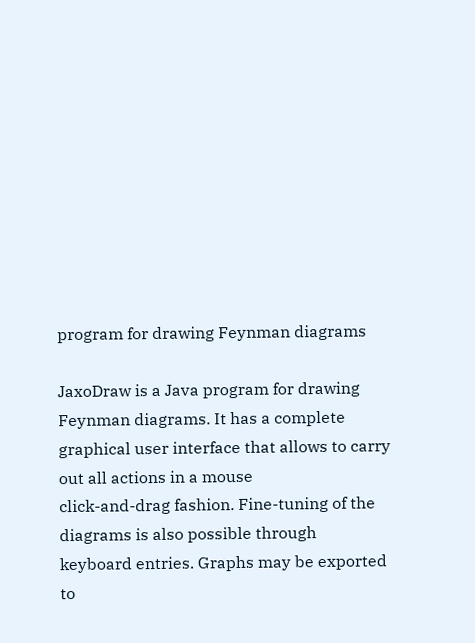program for drawing Feynman diagrams

JaxoDraw is a Java program for drawing Feynman diagrams. It has a complete
graphical user interface that allows to carry out all actions in a mouse
click-and-drag fashion. Fine-tuning of the diagrams is also possible through
keyboard entries. Graphs may be exported to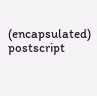(encapsulated) postscript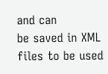and can
be saved in XML files to be used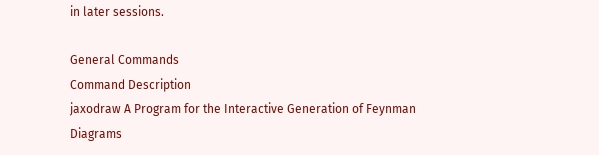in later sessions.

General Commands
Command Description
jaxodraw A Program for the Interactive Generation of Feynman Diagrams